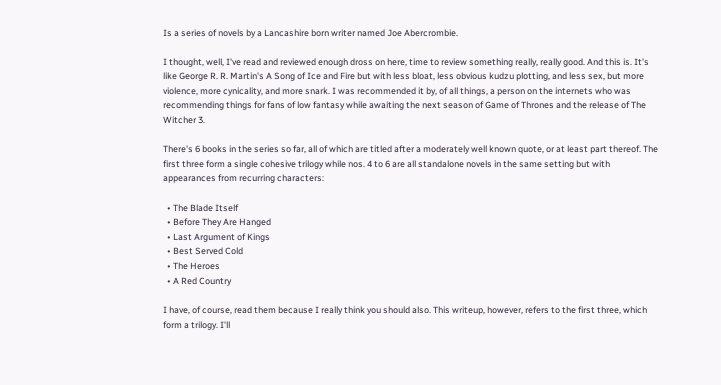Is a series of novels by a Lancashire born writer named Joe Abercrombie.

I thought, well, I've read and reviewed enough dross on here, time to review something really, really good. And this is. It's like George R. R. Martin's A Song of Ice and Fire but with less bloat, less obvious kudzu plotting, and less sex, but more violence, more cynicality, and more snark. I was recommended it by, of all things, a person on the internets who was recommending things for fans of low fantasy while awaiting the next season of Game of Thrones and the release of The Witcher 3.

There's 6 books in the series so far, all of which are titled after a moderately well known quote, or at least part thereof. The first three form a single cohesive trilogy while nos. 4 to 6 are all standalone novels in the same setting but with appearances from recurring characters:

  • The Blade Itself
  • Before They Are Hanged
  • Last Argument of Kings
  • Best Served Cold
  • The Heroes
  • A Red Country

I have, of course, read them because I really think you should also. This writeup, however, refers to the first three, which form a trilogy. I'll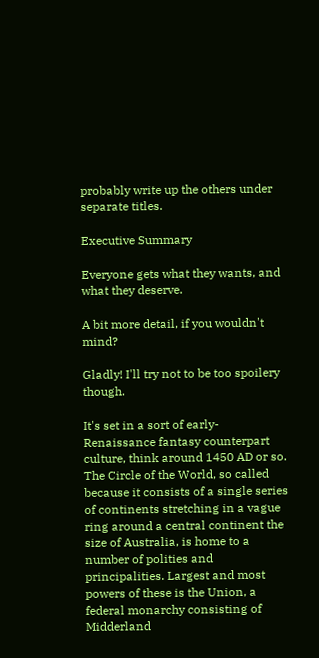probably write up the others under separate titles.

Executive Summary

Everyone gets what they wants, and what they deserve.

A bit more detail, if you wouldn't mind?

Gladly! I'll try not to be too spoilery though.

It's set in a sort of early-Renaissance fantasy counterpart culture, think around 1450 AD or so. The Circle of the World, so called because it consists of a single series of continents stretching in a vague ring around a central continent the size of Australia, is home to a number of polities and principalities. Largest and most powers of these is the Union, a federal monarchy consisting of Midderland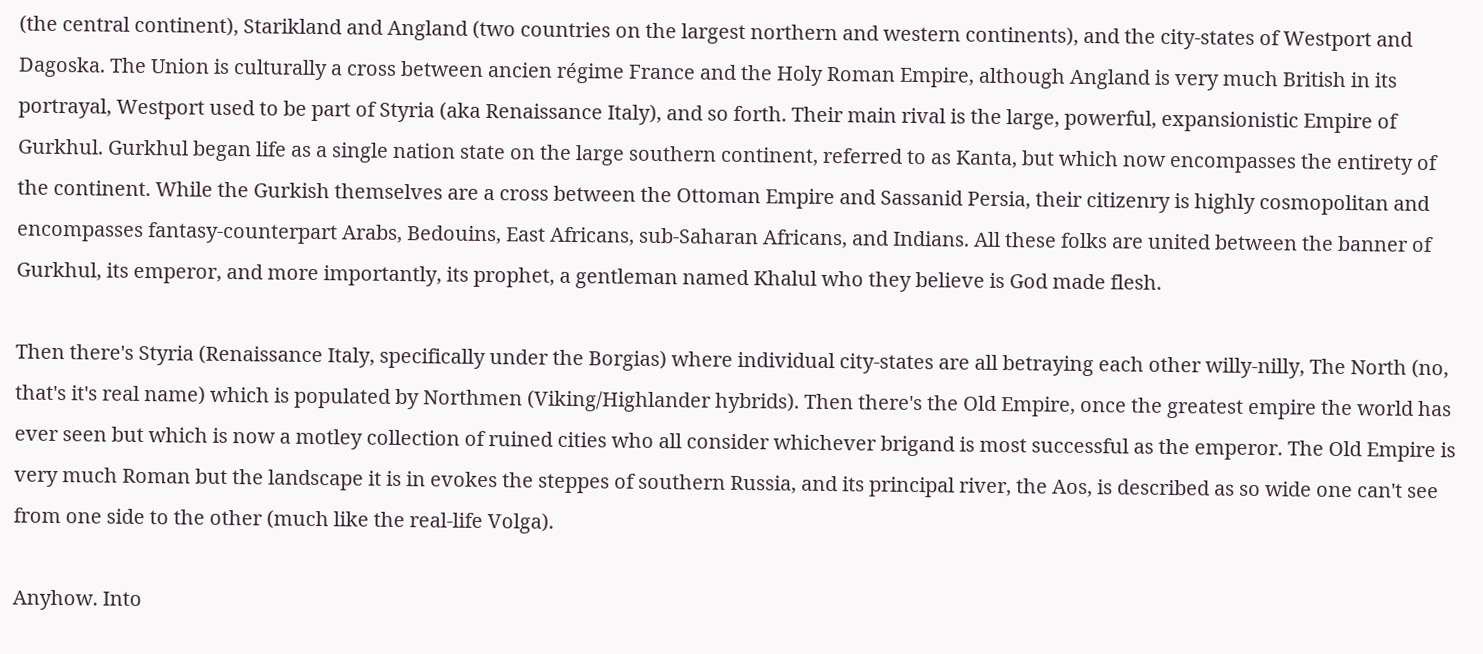(the central continent), Starikland and Angland (two countries on the largest northern and western continents), and the city-states of Westport and Dagoska. The Union is culturally a cross between ancien régime France and the Holy Roman Empire, although Angland is very much British in its portrayal, Westport used to be part of Styria (aka Renaissance Italy), and so forth. Their main rival is the large, powerful, expansionistic Empire of Gurkhul. Gurkhul began life as a single nation state on the large southern continent, referred to as Kanta, but which now encompasses the entirety of the continent. While the Gurkish themselves are a cross between the Ottoman Empire and Sassanid Persia, their citizenry is highly cosmopolitan and encompasses fantasy-counterpart Arabs, Bedouins, East Africans, sub-Saharan Africans, and Indians. All these folks are united between the banner of Gurkhul, its emperor, and more importantly, its prophet, a gentleman named Khalul who they believe is God made flesh.

Then there's Styria (Renaissance Italy, specifically under the Borgias) where individual city-states are all betraying each other willy-nilly, The North (no, that's it's real name) which is populated by Northmen (Viking/Highlander hybrids). Then there's the Old Empire, once the greatest empire the world has ever seen but which is now a motley collection of ruined cities who all consider whichever brigand is most successful as the emperor. The Old Empire is very much Roman but the landscape it is in evokes the steppes of southern Russia, and its principal river, the Aos, is described as so wide one can't see from one side to the other (much like the real-life Volga).

Anyhow. Into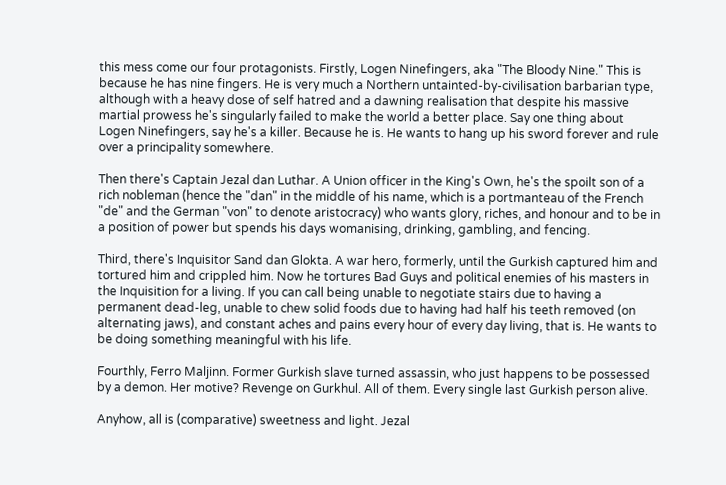this mess come our four protagonists. Firstly, Logen Ninefingers, aka "The Bloody Nine." This is because he has nine fingers. He is very much a Northern untainted-by-civilisation barbarian type, although with a heavy dose of self hatred and a dawning realisation that despite his massive martial prowess he's singularly failed to make the world a better place. Say one thing about Logen Ninefingers, say he's a killer. Because he is. He wants to hang up his sword forever and rule over a principality somewhere.

Then there's Captain Jezal dan Luthar. A Union officer in the King's Own, he's the spoilt son of a rich nobleman (hence the "dan" in the middle of his name, which is a portmanteau of the French "de" and the German "von" to denote aristocracy) who wants glory, riches, and honour and to be in a position of power but spends his days womanising, drinking, gambling, and fencing.

Third, there's Inquisitor Sand dan Glokta. A war hero, formerly, until the Gurkish captured him and tortured him and crippled him. Now he tortures Bad Guys and political enemies of his masters in the Inquisition for a living. If you can call being unable to negotiate stairs due to having a permanent dead-leg, unable to chew solid foods due to having had half his teeth removed (on alternating jaws), and constant aches and pains every hour of every day living, that is. He wants to be doing something meaningful with his life.

Fourthly, Ferro Maljinn. Former Gurkish slave turned assassin, who just happens to be possessed by a demon. Her motive? Revenge on Gurkhul. All of them. Every single last Gurkish person alive.

Anyhow, all is (comparative) sweetness and light. Jezal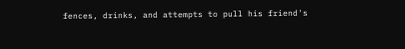fences, drinks, and attempts to pull his friend's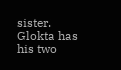sister. Glokta has his two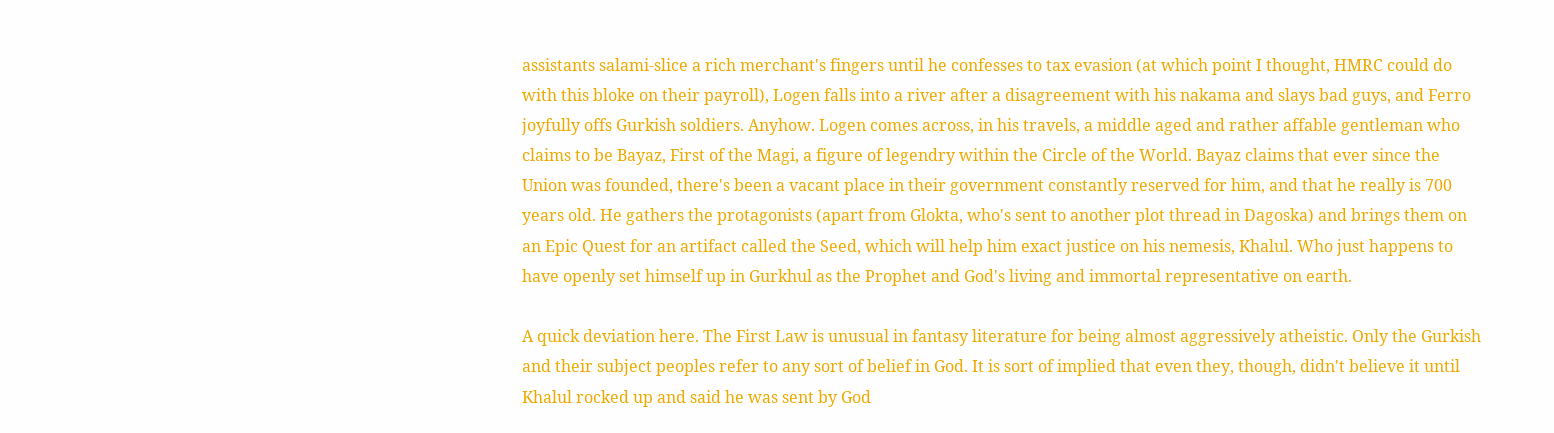assistants salami-slice a rich merchant's fingers until he confesses to tax evasion (at which point I thought, HMRC could do with this bloke on their payroll), Logen falls into a river after a disagreement with his nakama and slays bad guys, and Ferro joyfully offs Gurkish soldiers. Anyhow. Logen comes across, in his travels, a middle aged and rather affable gentleman who claims to be Bayaz, First of the Magi, a figure of legendry within the Circle of the World. Bayaz claims that ever since the Union was founded, there's been a vacant place in their government constantly reserved for him, and that he really is 700 years old. He gathers the protagonists (apart from Glokta, who's sent to another plot thread in Dagoska) and brings them on an Epic Quest for an artifact called the Seed, which will help him exact justice on his nemesis, Khalul. Who just happens to have openly set himself up in Gurkhul as the Prophet and God's living and immortal representative on earth.

A quick deviation here. The First Law is unusual in fantasy literature for being almost aggressively atheistic. Only the Gurkish and their subject peoples refer to any sort of belief in God. It is sort of implied that even they, though, didn't believe it until Khalul rocked up and said he was sent by God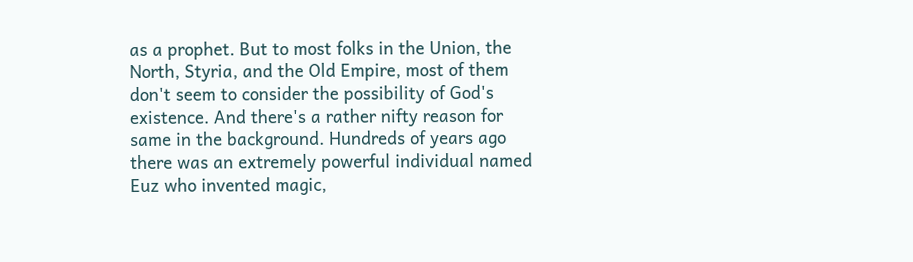as a prophet. But to most folks in the Union, the North, Styria, and the Old Empire, most of them don't seem to consider the possibility of God's existence. And there's a rather nifty reason for same in the background. Hundreds of years ago there was an extremely powerful individual named Euz who invented magic,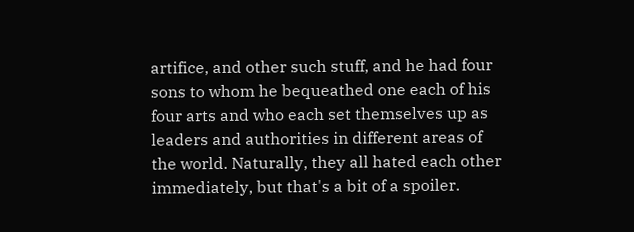artifice, and other such stuff, and he had four sons to whom he bequeathed one each of his four arts and who each set themselves up as leaders and authorities in different areas of the world. Naturally, they all hated each other immediately, but that's a bit of a spoiler.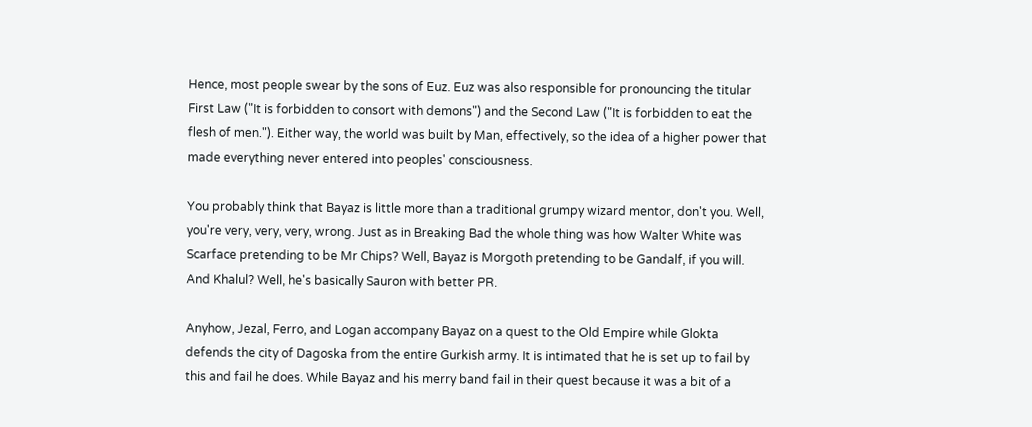Hence, most people swear by the sons of Euz. Euz was also responsible for pronouncing the titular First Law ("It is forbidden to consort with demons") and the Second Law ("It is forbidden to eat the flesh of men."). Either way, the world was built by Man, effectively, so the idea of a higher power that made everything never entered into peoples' consciousness.

You probably think that Bayaz is little more than a traditional grumpy wizard mentor, don't you. Well, you're very, very, very, wrong. Just as in Breaking Bad the whole thing was how Walter White was Scarface pretending to be Mr Chips? Well, Bayaz is Morgoth pretending to be Gandalf, if you will. And Khalul? Well, he's basically Sauron with better PR.

Anyhow, Jezal, Ferro, and Logan accompany Bayaz on a quest to the Old Empire while Glokta defends the city of Dagoska from the entire Gurkish army. It is intimated that he is set up to fail by this and fail he does. While Bayaz and his merry band fail in their quest because it was a bit of a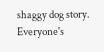shaggy dog story. Everyone's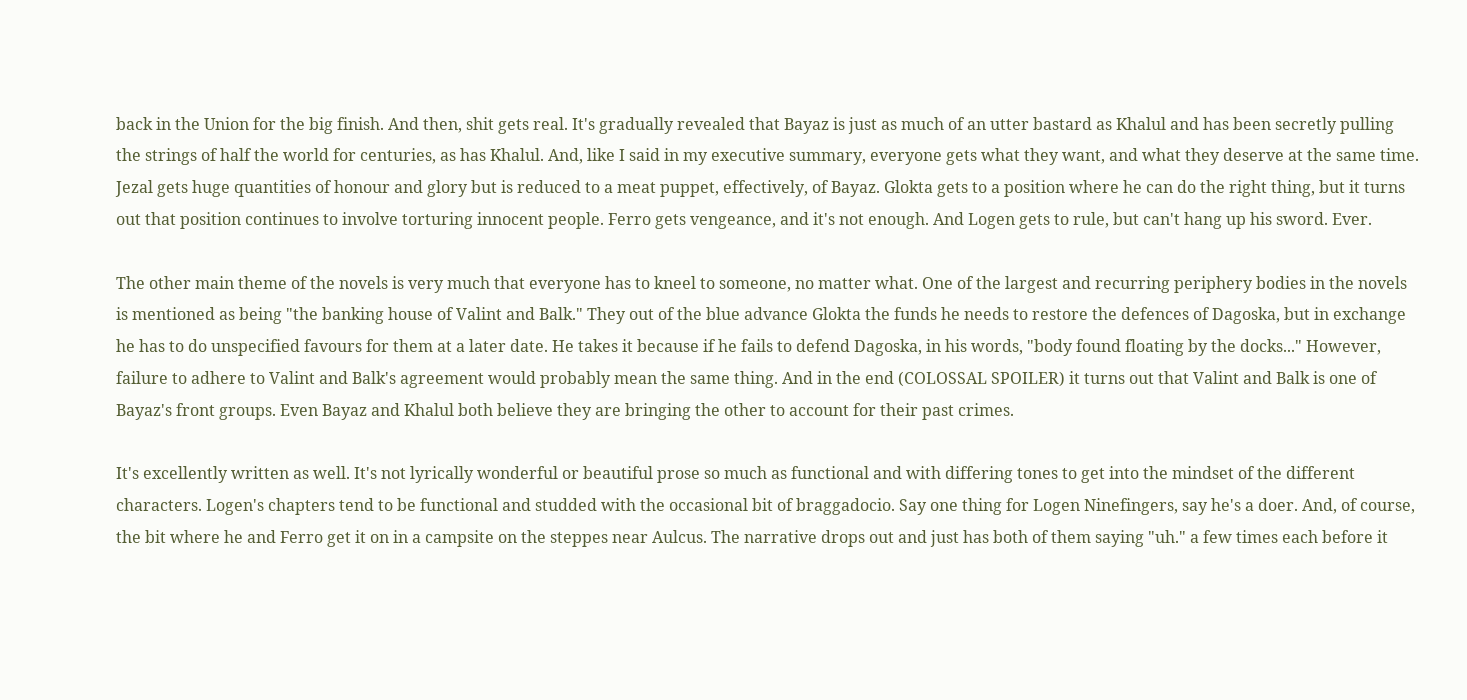back in the Union for the big finish. And then, shit gets real. It's gradually revealed that Bayaz is just as much of an utter bastard as Khalul and has been secretly pulling the strings of half the world for centuries, as has Khalul. And, like I said in my executive summary, everyone gets what they want, and what they deserve at the same time. Jezal gets huge quantities of honour and glory but is reduced to a meat puppet, effectively, of Bayaz. Glokta gets to a position where he can do the right thing, but it turns out that position continues to involve torturing innocent people. Ferro gets vengeance, and it's not enough. And Logen gets to rule, but can't hang up his sword. Ever.

The other main theme of the novels is very much that everyone has to kneel to someone, no matter what. One of the largest and recurring periphery bodies in the novels is mentioned as being "the banking house of Valint and Balk." They out of the blue advance Glokta the funds he needs to restore the defences of Dagoska, but in exchange he has to do unspecified favours for them at a later date. He takes it because if he fails to defend Dagoska, in his words, "body found floating by the docks..." However, failure to adhere to Valint and Balk's agreement would probably mean the same thing. And in the end (COLOSSAL SPOILER) it turns out that Valint and Balk is one of Bayaz's front groups. Even Bayaz and Khalul both believe they are bringing the other to account for their past crimes.

It's excellently written as well. It's not lyrically wonderful or beautiful prose so much as functional and with differing tones to get into the mindset of the different characters. Logen's chapters tend to be functional and studded with the occasional bit of braggadocio. Say one thing for Logen Ninefingers, say he's a doer. And, of course, the bit where he and Ferro get it on in a campsite on the steppes near Aulcus. The narrative drops out and just has both of them saying "uh." a few times each before it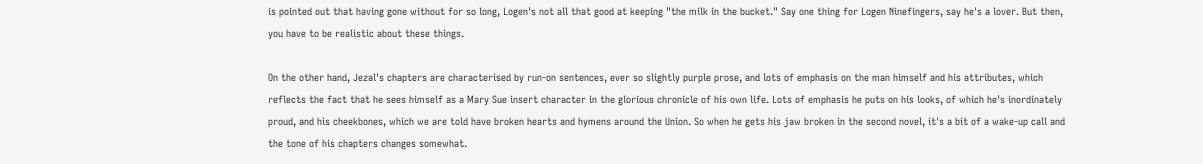is pointed out that having gone without for so long, Logen's not all that good at keeping "the milk in the bucket." Say one thing for Logen Ninefingers, say he's a lover. But then, you have to be realistic about these things.

On the other hand, Jezal's chapters are characterised by run-on sentences, ever so slightly purple prose, and lots of emphasis on the man himself and his attributes, which reflects the fact that he sees himself as a Mary Sue insert character in the glorious chronicle of his own life. Lots of emphasis he puts on his looks, of which he's inordinately proud, and his cheekbones, which we are told have broken hearts and hymens around the Union. So when he gets his jaw broken in the second novel, it's a bit of a wake-up call and the tone of his chapters changes somewhat.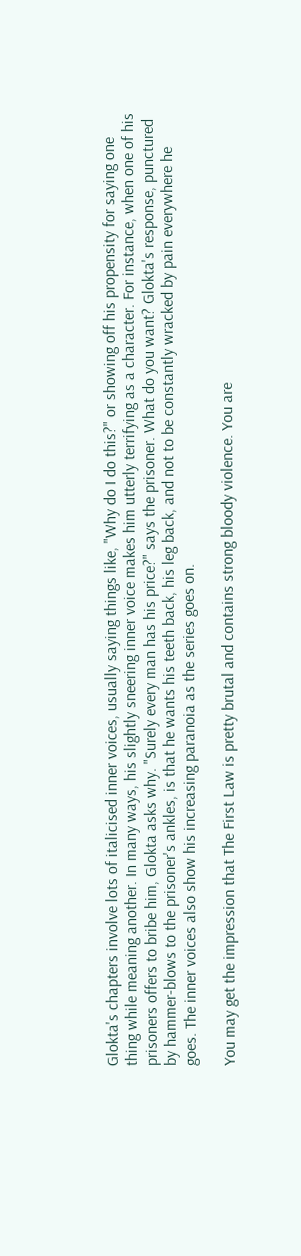Glokta's chapters involve lots of italicised inner voices, usually saying things like, "Why do I do this?" or showing off his propensity for saying one thing while meaning another. In many ways, his slightly sneering inner voice makes him utterly terrifying as a character. For instance, when one of his prisoners offers to bribe him, Glokta asks why. "Surely every man has his price?" says the prisoner. What do you want? Glokta's response, punctured by hammer-blows to the prisoner's ankles, is that he wants his teeth back, his leg back, and not to be constantly wracked by pain everywhere he goes. The inner voices also show his increasing paranoia as the series goes on.

You may get the impression that The First Law is pretty brutal and contains strong bloody violence. You are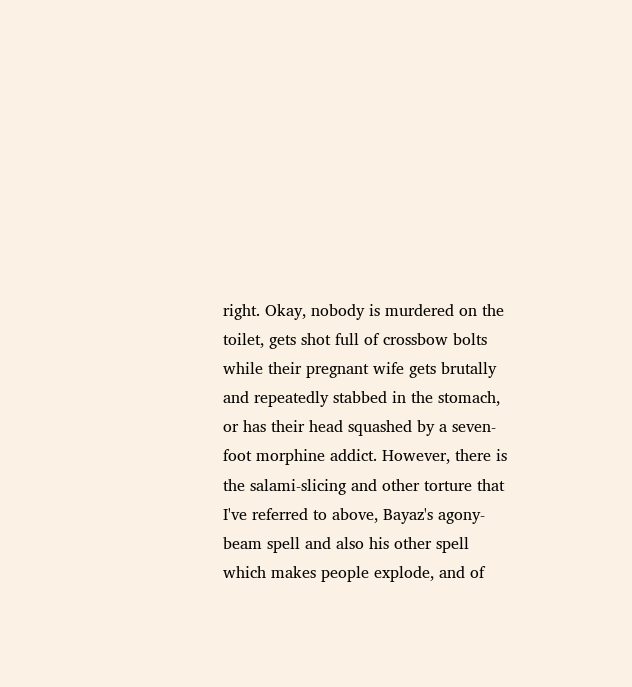right. Okay, nobody is murdered on the toilet, gets shot full of crossbow bolts while their pregnant wife gets brutally and repeatedly stabbed in the stomach, or has their head squashed by a seven-foot morphine addict. However, there is the salami-slicing and other torture that I've referred to above, Bayaz's agony-beam spell and also his other spell which makes people explode, and of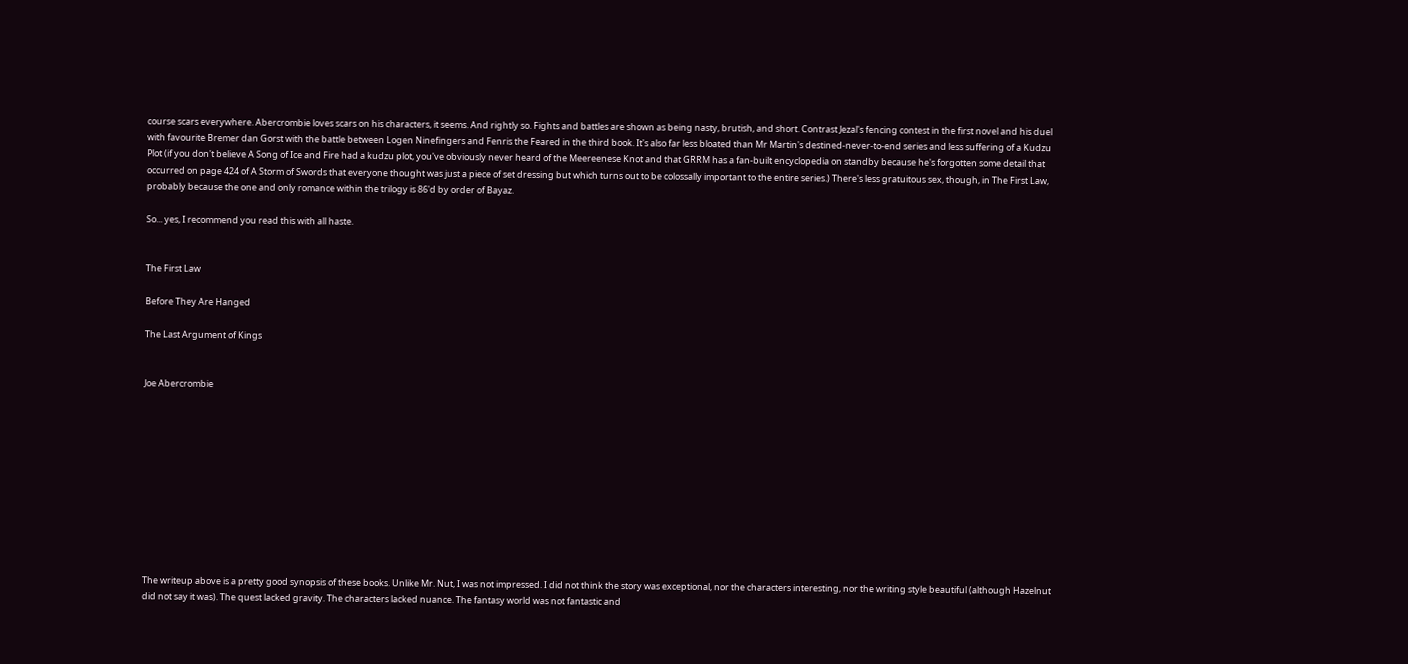course scars everywhere. Abercrombie loves scars on his characters, it seems. And rightly so. Fights and battles are shown as being nasty, brutish, and short. Contrast Jezal's fencing contest in the first novel and his duel with favourite Bremer dan Gorst with the battle between Logen Ninefingers and Fenris the Feared in the third book. It's also far less bloated than Mr Martin's destined-never-to-end series and less suffering of a Kudzu Plot (if you don't believe A Song of Ice and Fire had a kudzu plot, you've obviously never heard of the Meereenese Knot and that GRRM has a fan-built encyclopedia on standby because he's forgotten some detail that occurred on page 424 of A Storm of Swords that everyone thought was just a piece of set dressing but which turns out to be colossally important to the entire series.) There's less gratuitous sex, though, in The First Law, probably because the one and only romance within the trilogy is 86'd by order of Bayaz.

So... yes, I recommend you read this with all haste.


The First Law

Before They Are Hanged

The Last Argument of Kings


Joe Abercrombie











The writeup above is a pretty good synopsis of these books. Unlike Mr. Nut, I was not impressed. I did not think the story was exceptional, nor the characters interesting, nor the writing style beautiful (although Hazelnut did not say it was). The quest lacked gravity. The characters lacked nuance. The fantasy world was not fantastic and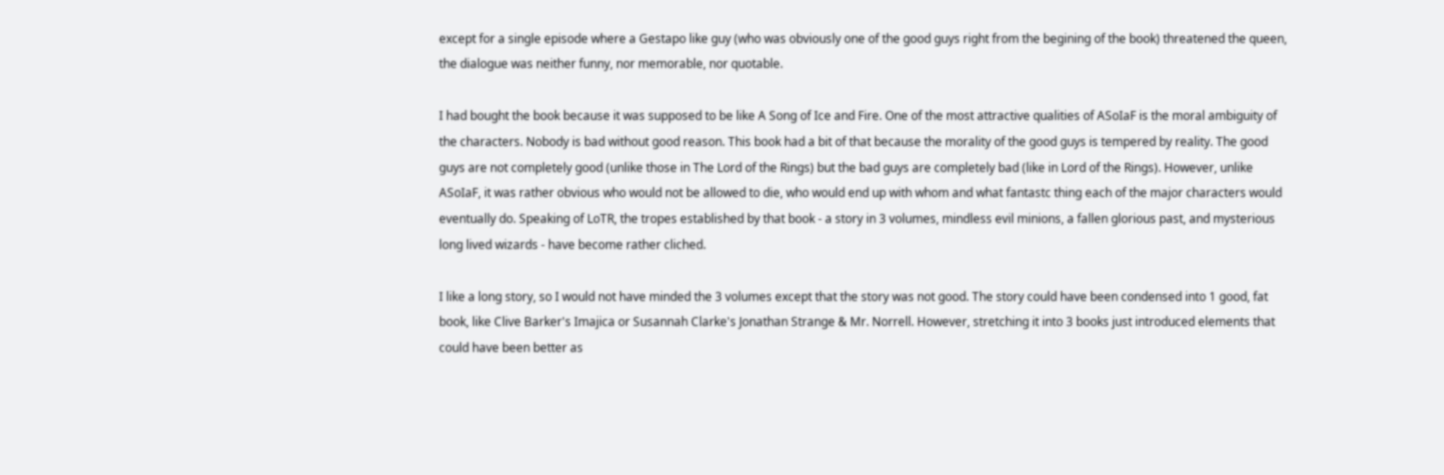except for a single episode where a Gestapo like guy (who was obviously one of the good guys right from the begining of the book) threatened the queen, the dialogue was neither funny, nor memorable, nor quotable.

I had bought the book because it was supposed to be like A Song of Ice and Fire. One of the most attractive qualities of ASoIaF is the moral ambiguity of the characters. Nobody is bad without good reason. This book had a bit of that because the morality of the good guys is tempered by reality. The good guys are not completely good (unlike those in The Lord of the Rings) but the bad guys are completely bad (like in Lord of the Rings). However, unlike ASoIaF, it was rather obvious who would not be allowed to die, who would end up with whom and what fantastc thing each of the major characters would eventually do. Speaking of LoTR, the tropes established by that book - a story in 3 volumes, mindless evil minions, a fallen glorious past, and mysterious long lived wizards - have become rather cliched.

I like a long story, so I would not have minded the 3 volumes except that the story was not good. The story could have been condensed into 1 good, fat book, like Clive Barker's Imajica or Susannah Clarke's Jonathan Strange & Mr. Norrell. However, stretching it into 3 books just introduced elements that could have been better as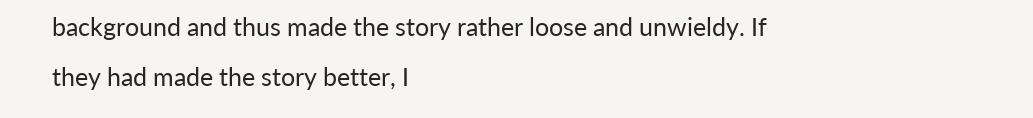background and thus made the story rather loose and unwieldy. If they had made the story better, I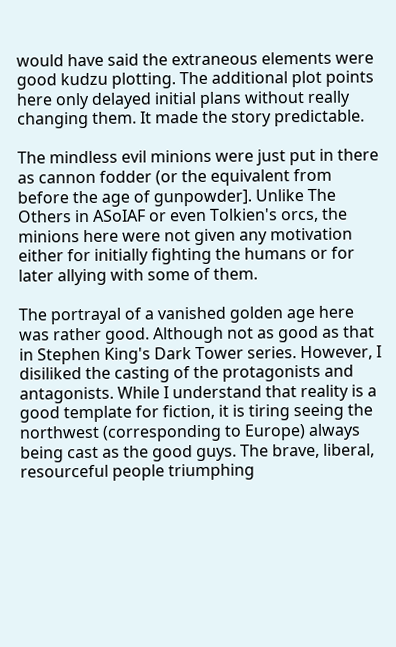would have said the extraneous elements were good kudzu plotting. The additional plot points here only delayed initial plans without really changing them. It made the story predictable.

The mindless evil minions were just put in there as cannon fodder (or the equivalent from before the age of gunpowder]. Unlike The Others in ASoIAF or even Tolkien's orcs, the minions here were not given any motivation either for initially fighting the humans or for later allying with some of them.

The portrayal of a vanished golden age here was rather good. Although not as good as that in Stephen King's Dark Tower series. However, I disiliked the casting of the protagonists and antagonists. While I understand that reality is a good template for fiction, it is tiring seeing the northwest (corresponding to Europe) always being cast as the good guys. The brave, liberal, resourceful people triumphing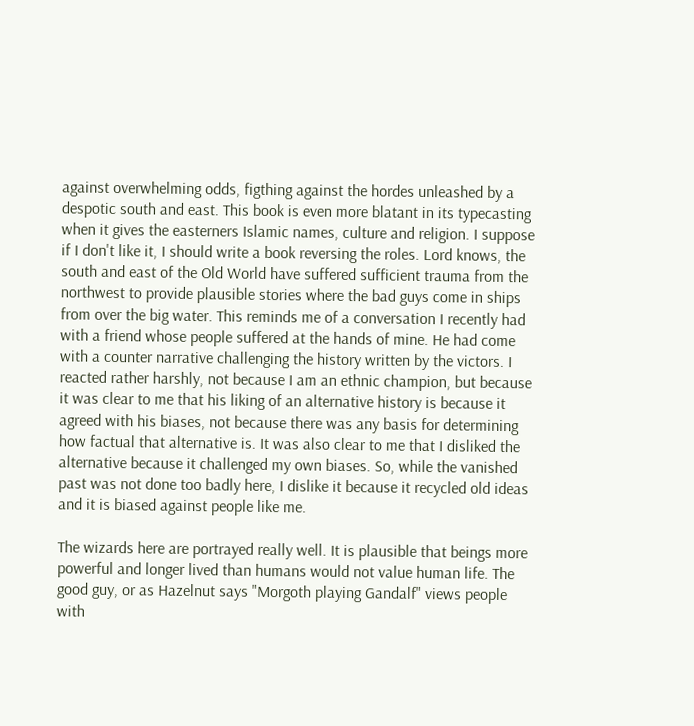against overwhelming odds, figthing against the hordes unleashed by a despotic south and east. This book is even more blatant in its typecasting when it gives the easterners Islamic names, culture and religion. I suppose if I don't like it, I should write a book reversing the roles. Lord knows, the south and east of the Old World have suffered sufficient trauma from the northwest to provide plausible stories where the bad guys come in ships from over the big water. This reminds me of a conversation I recently had with a friend whose people suffered at the hands of mine. He had come with a counter narrative challenging the history written by the victors. I reacted rather harshly, not because I am an ethnic champion, but because it was clear to me that his liking of an alternative history is because it agreed with his biases, not because there was any basis for determining how factual that alternative is. It was also clear to me that I disliked the alternative because it challenged my own biases. So, while the vanished past was not done too badly here, I dislike it because it recycled old ideas and it is biased against people like me.

The wizards here are portrayed really well. It is plausible that beings more powerful and longer lived than humans would not value human life. The good guy, or as Hazelnut says "Morgoth playing Gandalf" views people with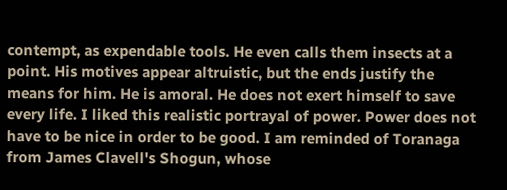contempt, as expendable tools. He even calls them insects at a point. His motives appear altruistic, but the ends justify the means for him. He is amoral. He does not exert himself to save every life. I liked this realistic portrayal of power. Power does not have to be nice in order to be good. I am reminded of Toranaga from James Clavell's Shogun, whose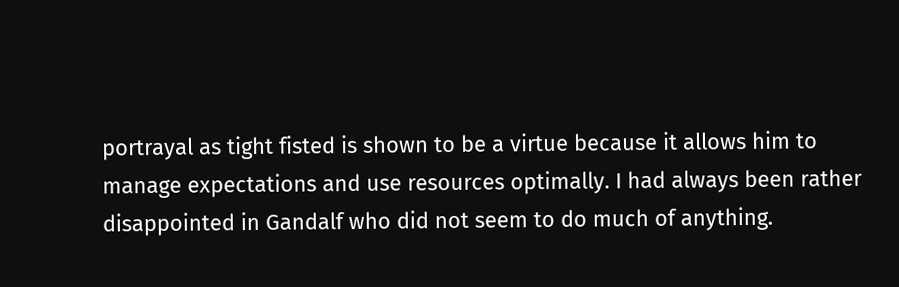portrayal as tight fisted is shown to be a virtue because it allows him to manage expectations and use resources optimally. I had always been rather disappointed in Gandalf who did not seem to do much of anything.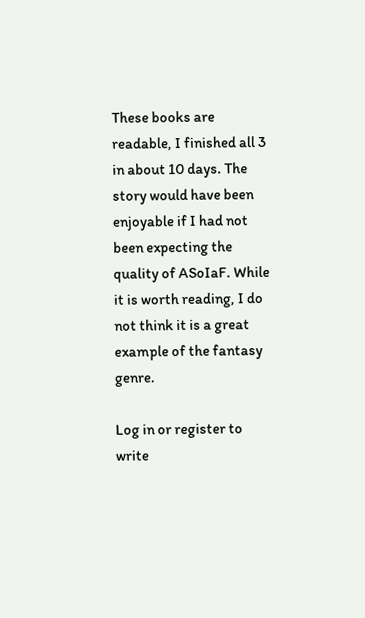These books are readable, I finished all 3 in about 10 days. The story would have been enjoyable if I had not been expecting the quality of ASoIaF. While it is worth reading, I do not think it is a great example of the fantasy genre.

Log in or register to write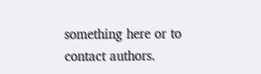something here or to contact authors.